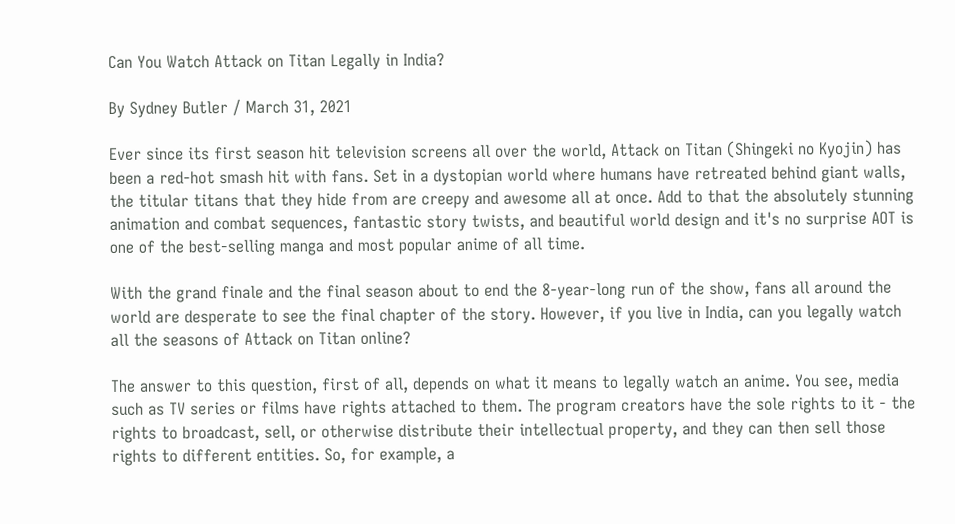Can You Watch Attack on Titan Legally in India?

By Sydney Butler / March 31, 2021

Ever since its first season hit television screens all over the world, Attack on Titan (Shingeki no Kyojin) has been a red-hot smash hit with fans. Set in a dystopian world where humans have retreated behind giant walls, the titular titans that they hide from are creepy and awesome all at once. Add to that the absolutely stunning animation and combat sequences, fantastic story twists, and beautiful world design and it's no surprise AOT is one of the best-selling manga and most popular anime of all time.

With the grand finale and the final season about to end the 8-year-long run of the show, fans all around the world are desperate to see the final chapter of the story. However, if you live in India, can you legally watch all the seasons of Attack on Titan online?

The answer to this question, first of all, depends on what it means to legally watch an anime. You see, media such as TV series or films have rights attached to them. The program creators have the sole rights to it - the rights to broadcast, sell, or otherwise distribute their intellectual property, and they can then sell those rights to different entities. So, for example, a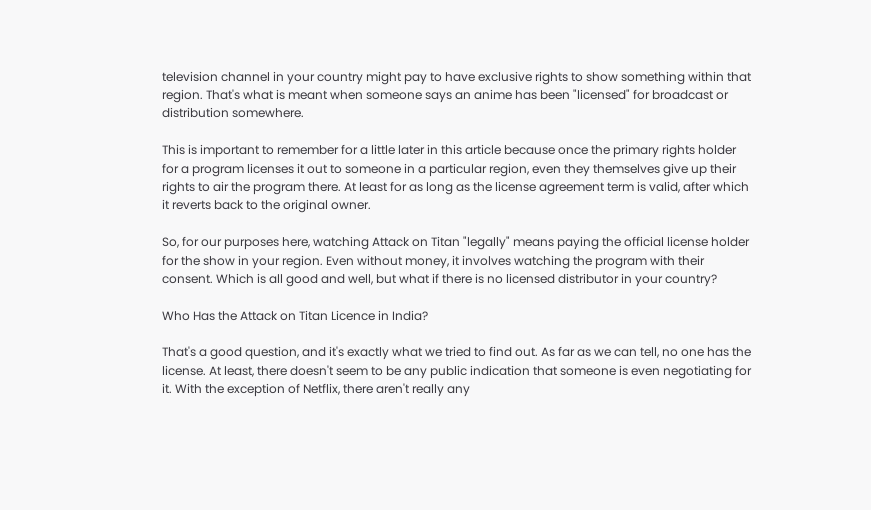television channel in your country might pay to have exclusive rights to show something within that region. That's what is meant when someone says an anime has been "licensed" for broadcast or distribution somewhere.

This is important to remember for a little later in this article because once the primary rights holder for a program licenses it out to someone in a particular region, even they themselves give up their rights to air the program there. At least for as long as the license agreement term is valid, after which it reverts back to the original owner.

So, for our purposes here, watching Attack on Titan "legally" means paying the official license holder for the show in your region. Even without money, it involves watching the program with their consent. Which is all good and well, but what if there is no licensed distributor in your country?

Who Has the Attack on Titan Licence in India?

That's a good question, and it's exactly what we tried to find out. As far as we can tell, no one has the license. At least, there doesn't seem to be any public indication that someone is even negotiating for it. With the exception of Netflix, there aren't really any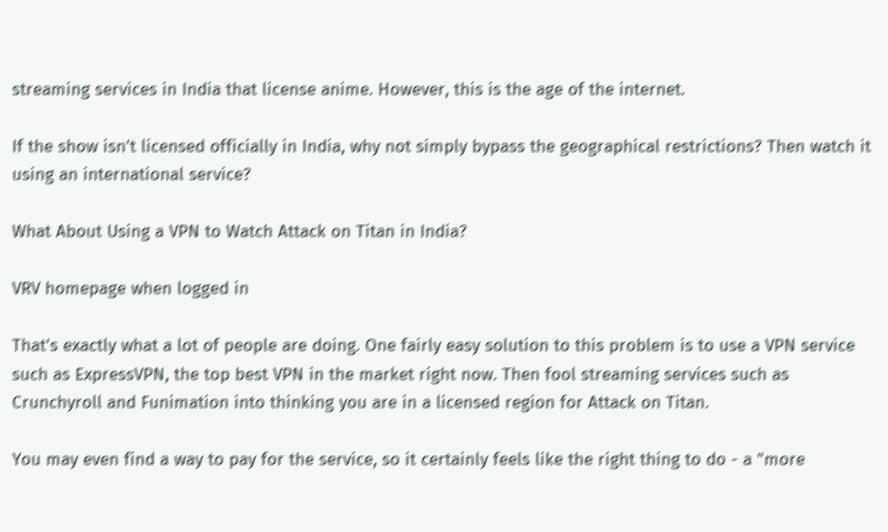streaming services in India that license anime. However, this is the age of the internet.

If the show isn't licensed officially in India, why not simply bypass the geographical restrictions? Then watch it using an international service?

What About Using a VPN to Watch Attack on Titan in India?

VRV homepage when logged in

That's exactly what a lot of people are doing. One fairly easy solution to this problem is to use a VPN service such as ExpressVPN, the top best VPN in the market right now. Then fool streaming services such as Crunchyroll and Funimation into thinking you are in a licensed region for Attack on Titan.

You may even find a way to pay for the service, so it certainly feels like the right thing to do - a "more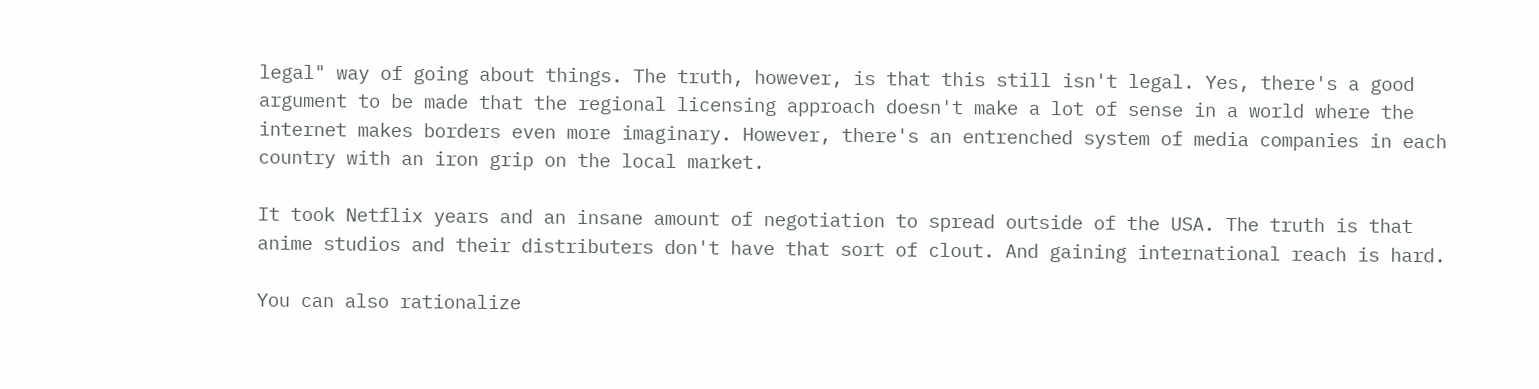legal" way of going about things. The truth, however, is that this still isn't legal. Yes, there's a good argument to be made that the regional licensing approach doesn't make a lot of sense in a world where the internet makes borders even more imaginary. However, there's an entrenched system of media companies in each country with an iron grip on the local market.

It took Netflix years and an insane amount of negotiation to spread outside of the USA. The truth is that anime studios and their distributers don't have that sort of clout. And gaining international reach is hard.

You can also rationalize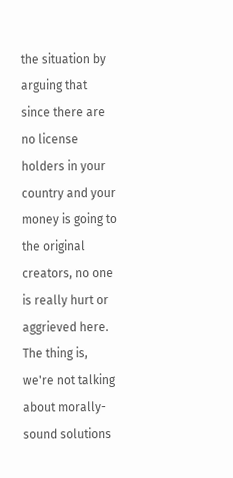the situation by arguing that since there are no license holders in your country and your money is going to the original creators, no one is really hurt or aggrieved here. The thing is, we're not talking about morally-sound solutions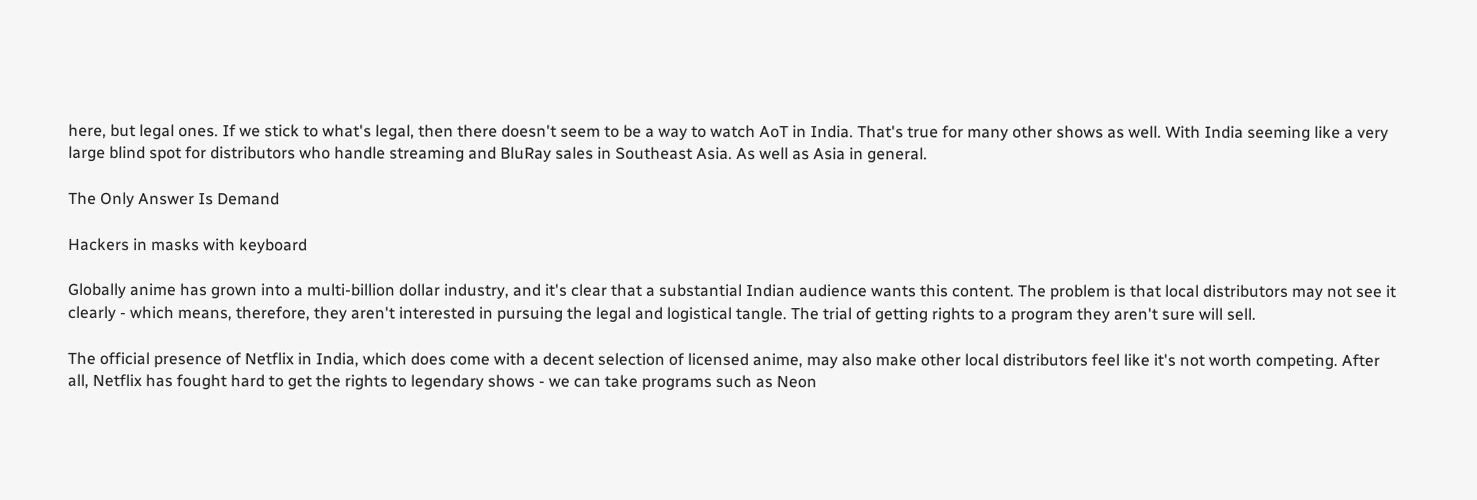here, but legal ones. If we stick to what's legal, then there doesn't seem to be a way to watch AoT in India. That's true for many other shows as well. With India seeming like a very large blind spot for distributors who handle streaming and BluRay sales in Southeast Asia. As well as Asia in general.

The Only Answer Is Demand

Hackers in masks with keyboard

Globally anime has grown into a multi-billion dollar industry, and it's clear that a substantial Indian audience wants this content. The problem is that local distributors may not see it clearly - which means, therefore, they aren't interested in pursuing the legal and logistical tangle. The trial of getting rights to a program they aren't sure will sell.

The official presence of Netflix in India, which does come with a decent selection of licensed anime, may also make other local distributors feel like it's not worth competing. After all, Netflix has fought hard to get the rights to legendary shows - we can take programs such as Neon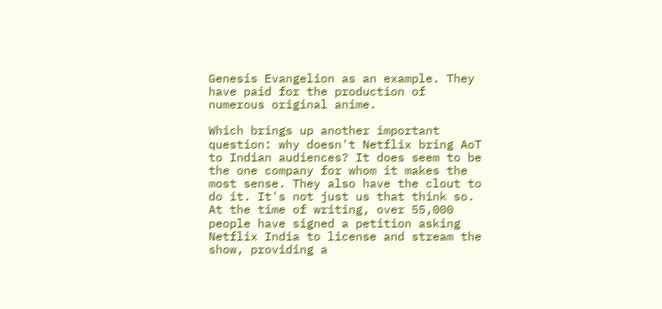Genesis Evangelion as an example. They have paid for the production of numerous original anime.

Which brings up another important question: why doesn't Netflix bring AoT to Indian audiences? It does seem to be the one company for whom it makes the most sense. They also have the clout to do it. It's not just us that think so. At the time of writing, over 55,000 people have signed a petition asking Netflix India to license and stream the show, providing a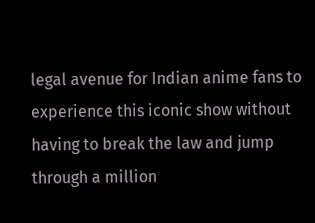legal avenue for Indian anime fans to experience this iconic show without having to break the law and jump through a million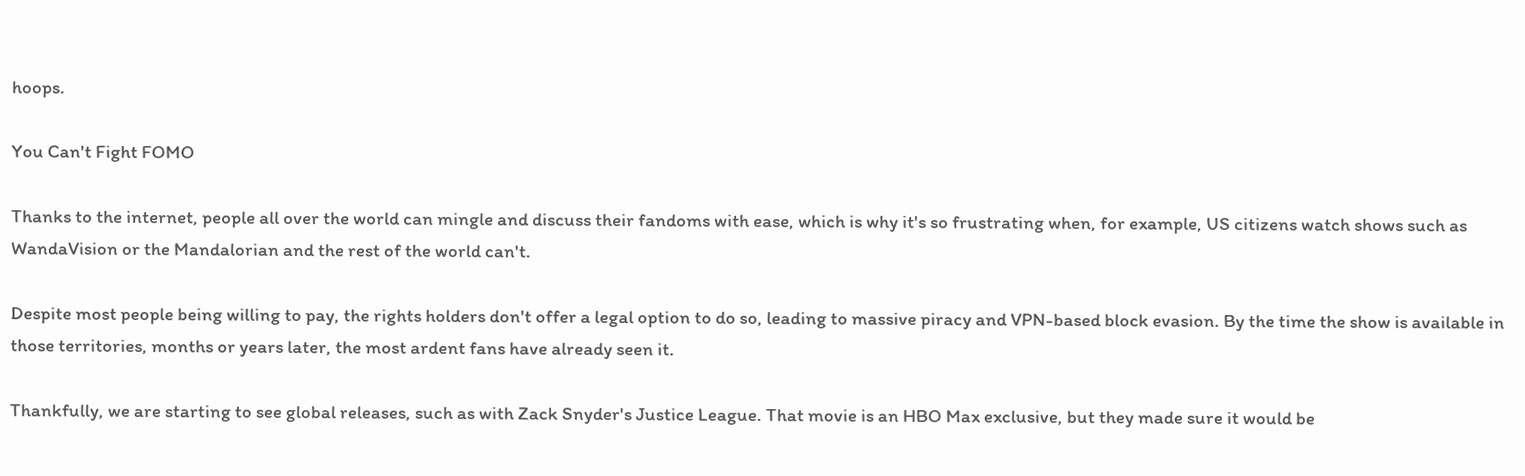hoops.

You Can't Fight FOMO

Thanks to the internet, people all over the world can mingle and discuss their fandoms with ease, which is why it's so frustrating when, for example, US citizens watch shows such as WandaVision or the Mandalorian and the rest of the world can't.

Despite most people being willing to pay, the rights holders don't offer a legal option to do so, leading to massive piracy and VPN-based block evasion. By the time the show is available in those territories, months or years later, the most ardent fans have already seen it.

Thankfully, we are starting to see global releases, such as with Zack Snyder's Justice League. That movie is an HBO Max exclusive, but they made sure it would be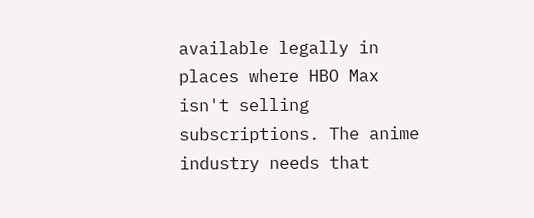available legally in places where HBO Max isn't selling subscriptions. The anime industry needs that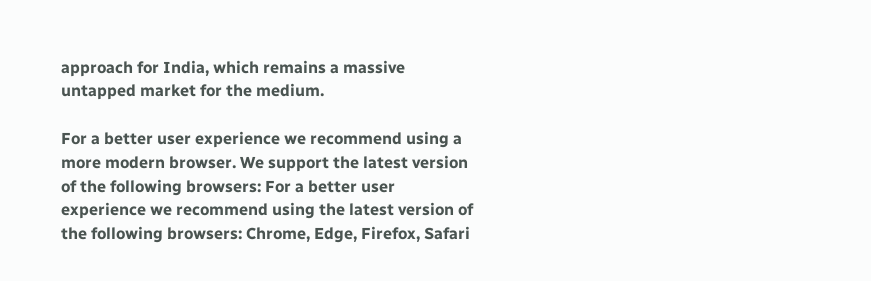approach for India, which remains a massive untapped market for the medium.

For a better user experience we recommend using a more modern browser. We support the latest version of the following browsers: For a better user experience we recommend using the latest version of the following browsers: Chrome, Edge, Firefox, Safari